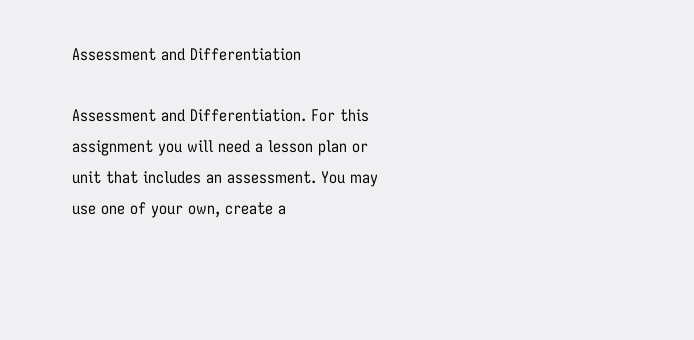Assessment and Differentiation

Assessment and Differentiation. For this assignment you will need a lesson plan or unit that includes an assessment. You may use one of your own, create a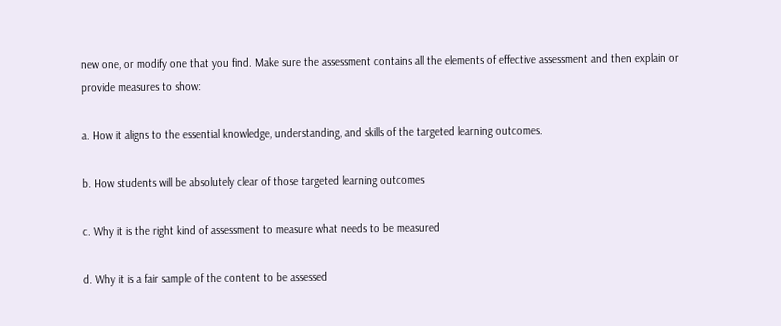new one, or modify one that you find. Make sure the assessment contains all the elements of effective assessment and then explain or provide measures to show:

a. How it aligns to the essential knowledge, understanding, and skills of the targeted learning outcomes.

b. How students will be absolutely clear of those targeted learning outcomes

c. Why it is the right kind of assessment to measure what needs to be measured

d. Why it is a fair sample of the content to be assessed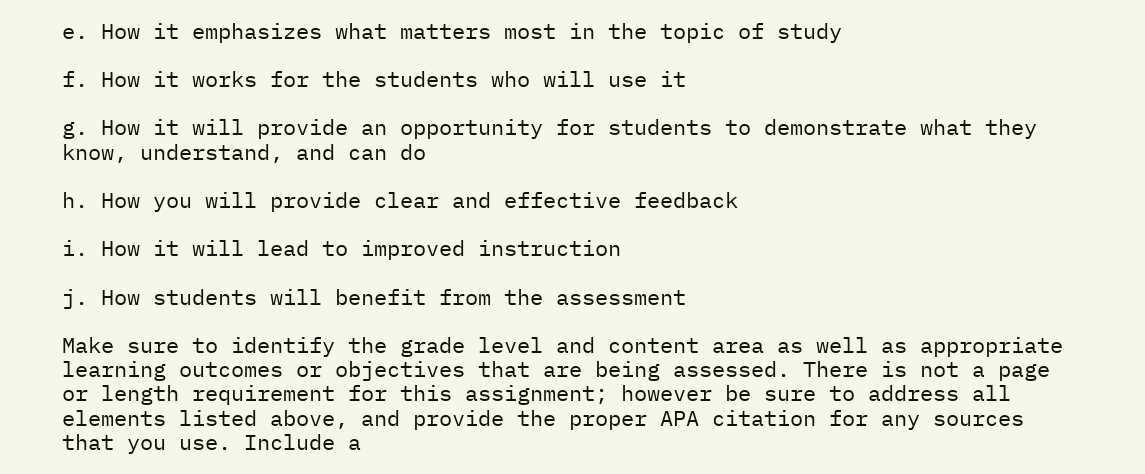e. How it emphasizes what matters most in the topic of study

f. How it works for the students who will use it

g. How it will provide an opportunity for students to demonstrate what they know, understand, and can do

h. How you will provide clear and effective feedback

i. How it will lead to improved instruction

j. How students will benefit from the assessment

Make sure to identify the grade level and content area as well as appropriate learning outcomes or objectives that are being assessed. There is not a page or length requirement for this assignment; however be sure to address all elements listed above, and provide the proper APA citation for any sources that you use. Include a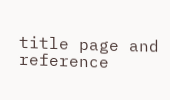title page and reference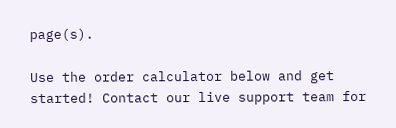page(s).

Use the order calculator below and get started! Contact our live support team for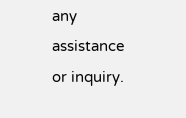any assistance or inquiry.